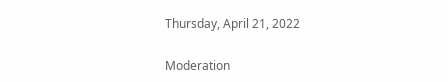Thursday, April 21, 2022

Moderation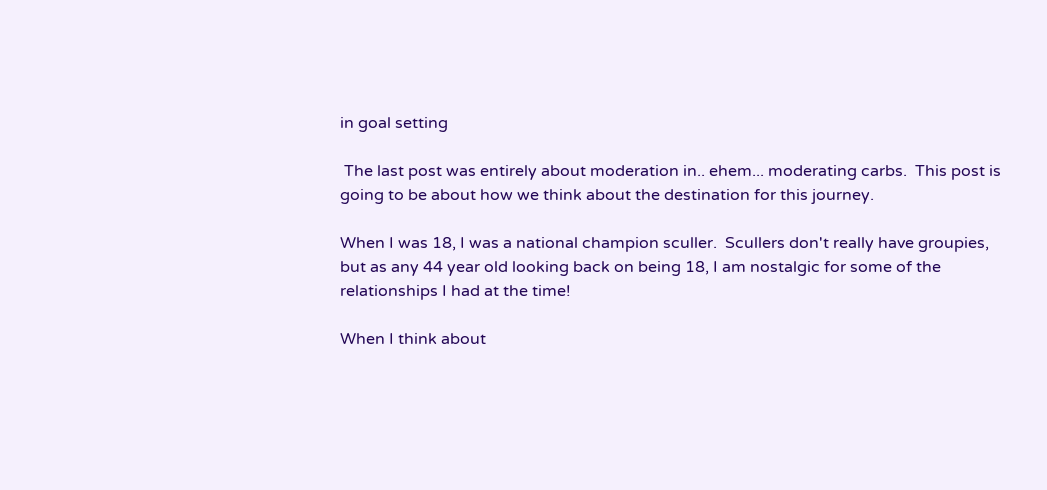in goal setting

 The last post was entirely about moderation in.. ehem... moderating carbs.  This post is going to be about how we think about the destination for this journey.

When I was 18, I was a national champion sculler.  Scullers don't really have groupies, but as any 44 year old looking back on being 18, I am nostalgic for some of the relationships I had at the time!

When I think about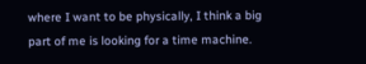where I want to be physically, I think a big part of me is looking for a time machine.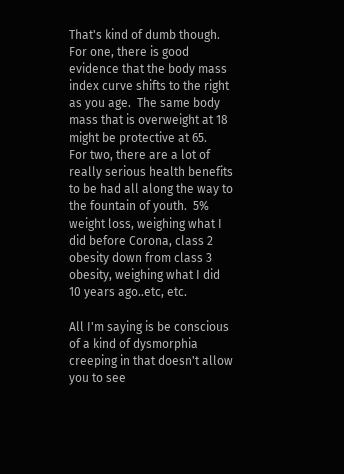That's kind of dumb though.  For one, there is good evidence that the body mass index curve shifts to the right as you age.  The same body mass that is overweight at 18 might be protective at 65.    For two, there are a lot of really serious health benefits to be had all along the way to the fountain of youth.  5% weight loss, weighing what I did before Corona, class 2 obesity down from class 3 obesity, weighing what I did 10 years ago..etc, etc.

All I'm saying is be conscious of a kind of dysmorphia creeping in that doesn't allow you to see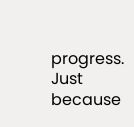progress.   Just because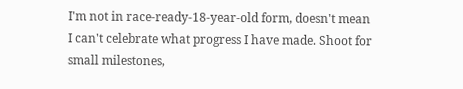I'm not in race-ready-18-year-old form, doesn't mean I can't celebrate what progress I have made. Shoot for small milestones,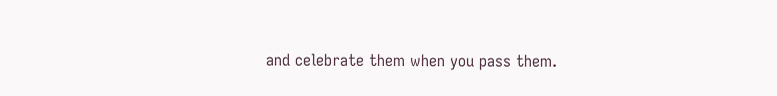and celebrate them when you pass them.